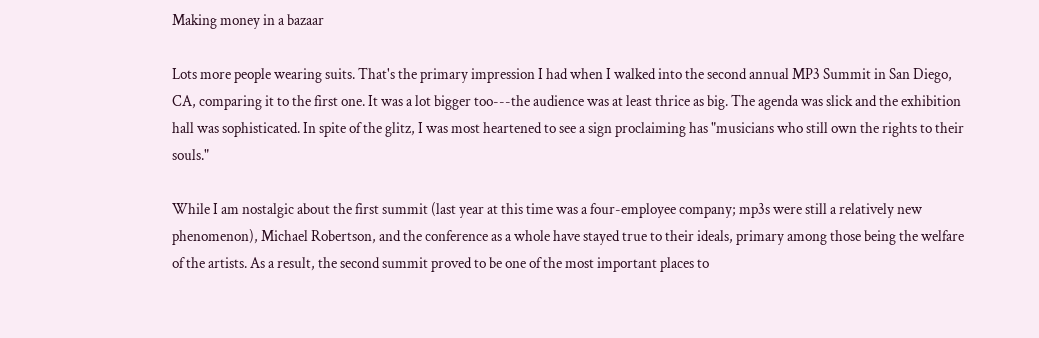Making money in a bazaar

Lots more people wearing suits. That's the primary impression I had when I walked into the second annual MP3 Summit in San Diego, CA, comparing it to the first one. It was a lot bigger too---the audience was at least thrice as big. The agenda was slick and the exhibition hall was sophisticated. In spite of the glitz, I was most heartened to see a sign proclaiming has "musicians who still own the rights to their souls."

While I am nostalgic about the first summit (last year at this time was a four-employee company; mp3s were still a relatively new phenomenon), Michael Robertson, and the conference as a whole have stayed true to their ideals, primary among those being the welfare of the artists. As a result, the second summit proved to be one of the most important places to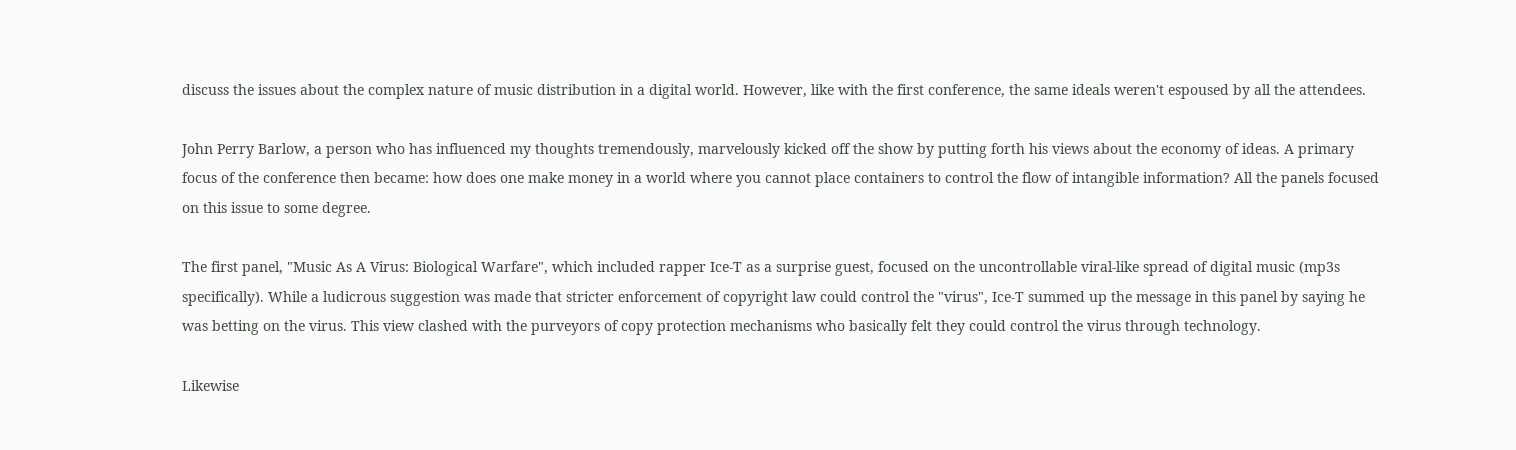discuss the issues about the complex nature of music distribution in a digital world. However, like with the first conference, the same ideals weren't espoused by all the attendees.

John Perry Barlow, a person who has influenced my thoughts tremendously, marvelously kicked off the show by putting forth his views about the economy of ideas. A primary focus of the conference then became: how does one make money in a world where you cannot place containers to control the flow of intangible information? All the panels focused on this issue to some degree.

The first panel, "Music As A Virus: Biological Warfare", which included rapper Ice-T as a surprise guest, focused on the uncontrollable viral-like spread of digital music (mp3s specifically). While a ludicrous suggestion was made that stricter enforcement of copyright law could control the "virus", Ice-T summed up the message in this panel by saying he was betting on the virus. This view clashed with the purveyors of copy protection mechanisms who basically felt they could control the virus through technology.

Likewise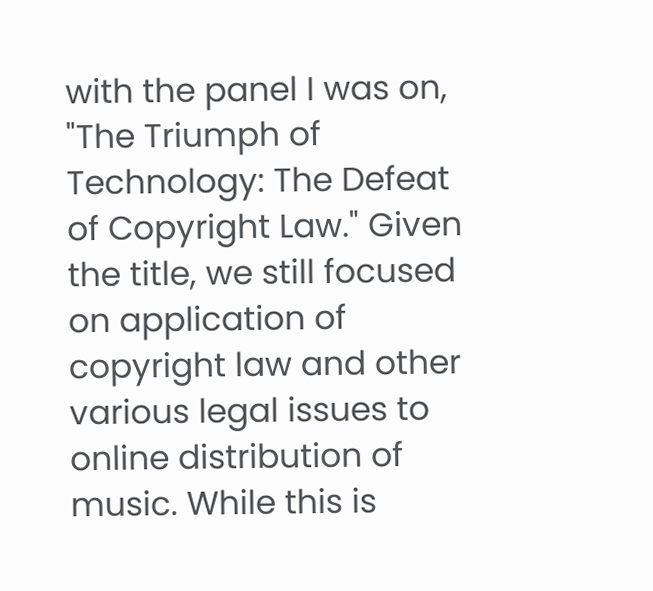with the panel I was on, "The Triumph of Technology: The Defeat of Copyright Law." Given the title, we still focused on application of copyright law and other various legal issues to online distribution of music. While this is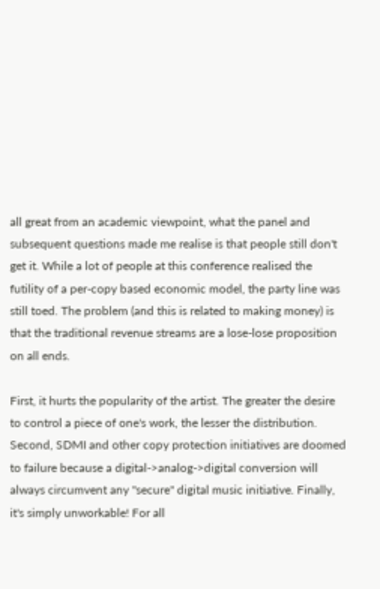all great from an academic viewpoint, what the panel and subsequent questions made me realise is that people still don't get it. While a lot of people at this conference realised the futility of a per-copy based economic model, the party line was still toed. The problem (and this is related to making money) is that the traditional revenue streams are a lose-lose proposition on all ends.

First, it hurts the popularity of the artist. The greater the desire to control a piece of one's work, the lesser the distribution. Second, SDMI and other copy protection initiatives are doomed to failure because a digital->analog->digital conversion will always circumvent any "secure" digital music initiative. Finally, it's simply unworkable! For all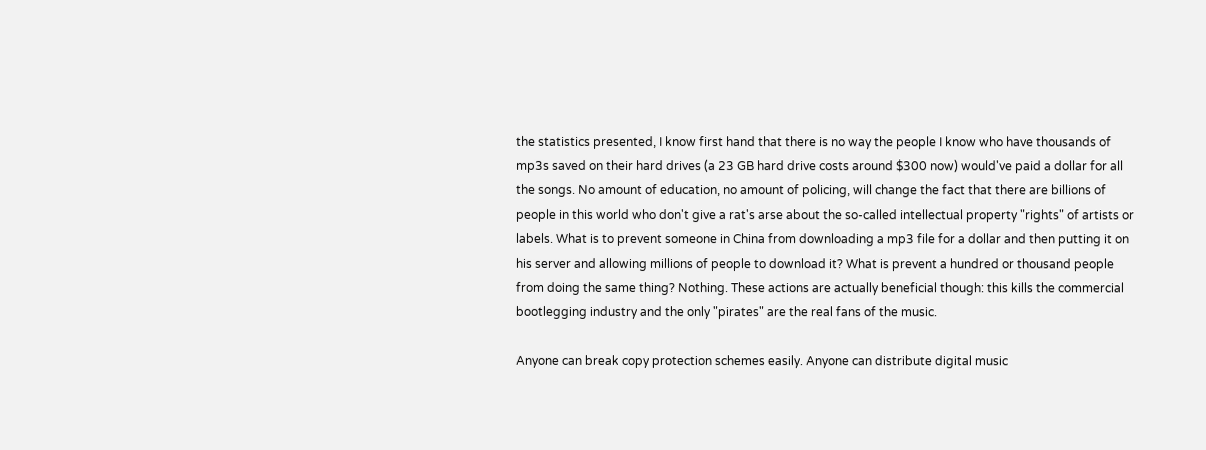the statistics presented, I know first hand that there is no way the people I know who have thousands of mp3s saved on their hard drives (a 23 GB hard drive costs around $300 now) would've paid a dollar for all the songs. No amount of education, no amount of policing, will change the fact that there are billions of people in this world who don't give a rat's arse about the so-called intellectual property "rights" of artists or labels. What is to prevent someone in China from downloading a mp3 file for a dollar and then putting it on his server and allowing millions of people to download it? What is prevent a hundred or thousand people from doing the same thing? Nothing. These actions are actually beneficial though: this kills the commercial bootlegging industry and the only "pirates" are the real fans of the music.

Anyone can break copy protection schemes easily. Anyone can distribute digital music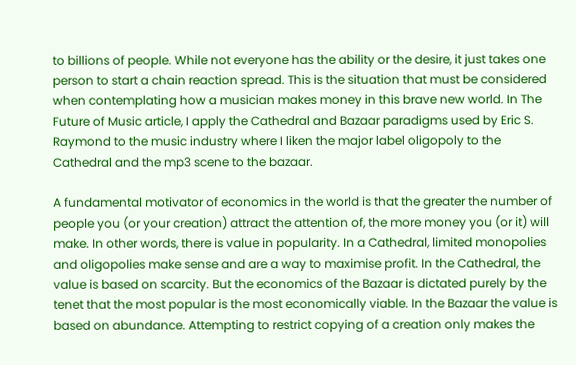to billions of people. While not everyone has the ability or the desire, it just takes one person to start a chain reaction spread. This is the situation that must be considered when contemplating how a musician makes money in this brave new world. In The Future of Music article, I apply the Cathedral and Bazaar paradigms used by Eric S. Raymond to the music industry where I liken the major label oligopoly to the Cathedral and the mp3 scene to the bazaar.

A fundamental motivator of economics in the world is that the greater the number of people you (or your creation) attract the attention of, the more money you (or it) will make. In other words, there is value in popularity. In a Cathedral, limited monopolies and oligopolies make sense and are a way to maximise profit. In the Cathedral, the value is based on scarcity. But the economics of the Bazaar is dictated purely by the tenet that the most popular is the most economically viable. In the Bazaar the value is based on abundance. Attempting to restrict copying of a creation only makes the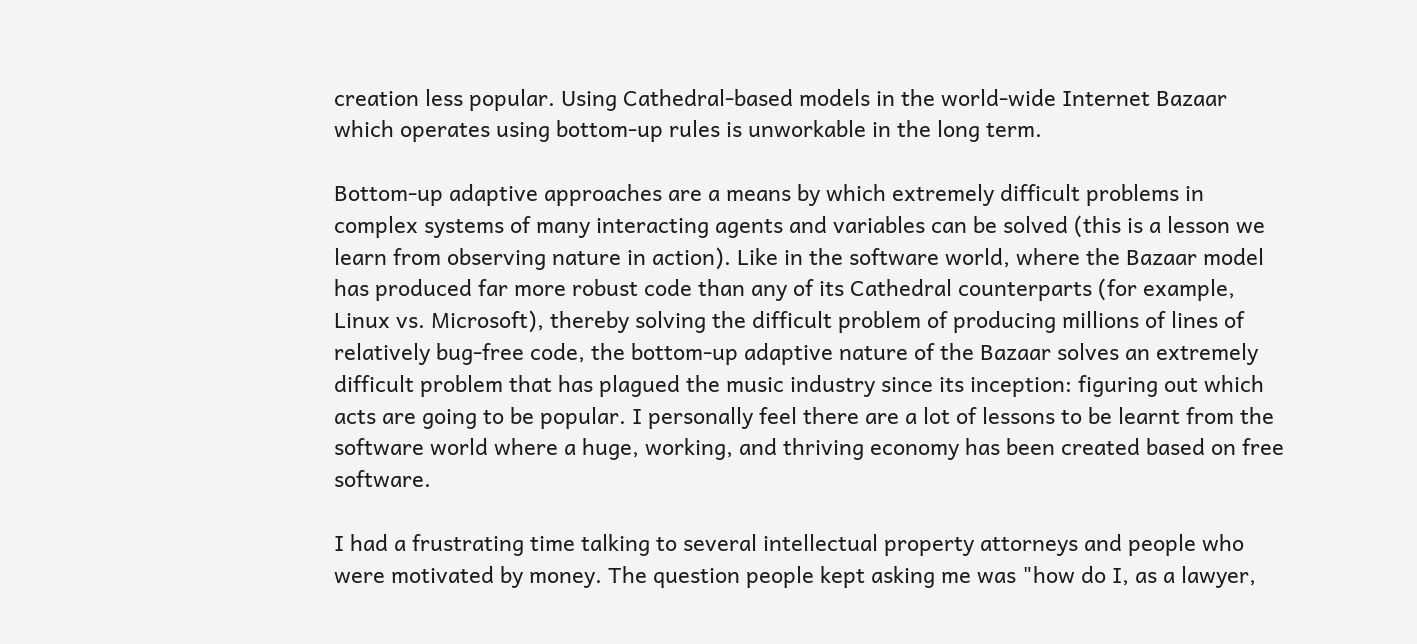creation less popular. Using Cathedral-based models in the world-wide Internet Bazaar which operates using bottom-up rules is unworkable in the long term.

Bottom-up adaptive approaches are a means by which extremely difficult problems in complex systems of many interacting agents and variables can be solved (this is a lesson we learn from observing nature in action). Like in the software world, where the Bazaar model has produced far more robust code than any of its Cathedral counterparts (for example, Linux vs. Microsoft), thereby solving the difficult problem of producing millions of lines of relatively bug-free code, the bottom-up adaptive nature of the Bazaar solves an extremely difficult problem that has plagued the music industry since its inception: figuring out which acts are going to be popular. I personally feel there are a lot of lessons to be learnt from the software world where a huge, working, and thriving economy has been created based on free software.

I had a frustrating time talking to several intellectual property attorneys and people who were motivated by money. The question people kept asking me was "how do I, as a lawyer,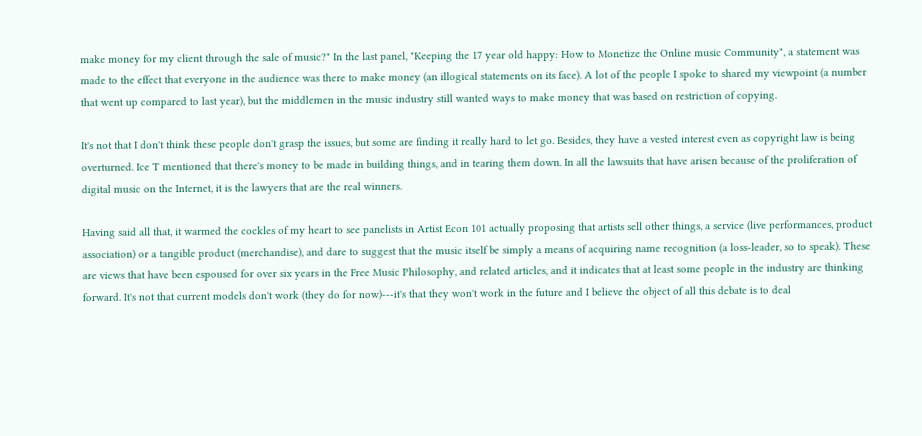make money for my client through the sale of music?" In the last panel, "Keeping the 17 year old happy: How to Monetize the Online music Community", a statement was made to the effect that everyone in the audience was there to make money (an illogical statements on its face). A lot of the people I spoke to shared my viewpoint (a number that went up compared to last year), but the middlemen in the music industry still wanted ways to make money that was based on restriction of copying.

It's not that I don't think these people don't grasp the issues, but some are finding it really hard to let go. Besides, they have a vested interest even as copyright law is being overturned. Ice T mentioned that there's money to be made in building things, and in tearing them down. In all the lawsuits that have arisen because of the proliferation of digital music on the Internet, it is the lawyers that are the real winners.

Having said all that, it warmed the cockles of my heart to see panelists in Artist Econ 101 actually proposing that artists sell other things, a service (live performances, product association) or a tangible product (merchandise), and dare to suggest that the music itself be simply a means of acquiring name recognition (a loss-leader, so to speak). These are views that have been espoused for over six years in the Free Music Philosophy, and related articles, and it indicates that at least some people in the industry are thinking forward. It's not that current models don't work (they do for now)---it's that they won't work in the future and I believe the object of all this debate is to deal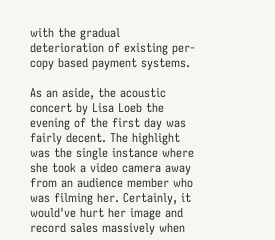with the gradual deterioration of existing per-copy based payment systems.

As an aside, the acoustic concert by Lisa Loeb the evening of the first day was fairly decent. The highlight was the single instance where she took a video camera away from an audience member who was filming her. Certainly, it would've hurt her image and record sales massively when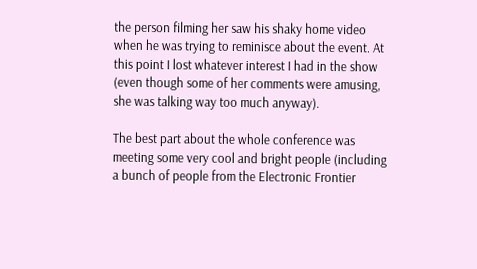the person filming her saw his shaky home video when he was trying to reminisce about the event. At this point I lost whatever interest I had in the show (even though some of her comments were amusing, she was talking way too much anyway).

The best part about the whole conference was meeting some very cool and bright people (including a bunch of people from the Electronic Frontier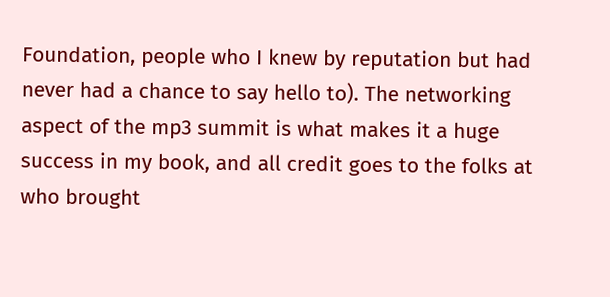Foundation, people who I knew by reputation but had never had a chance to say hello to). The networking aspect of the mp3 summit is what makes it a huge success in my book, and all credit goes to the folks at who brought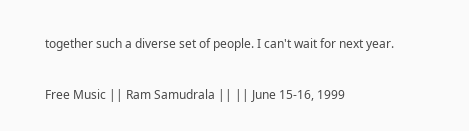together such a diverse set of people. I can't wait for next year.

Free Music || Ram Samudrala || || June 15-16, 1999